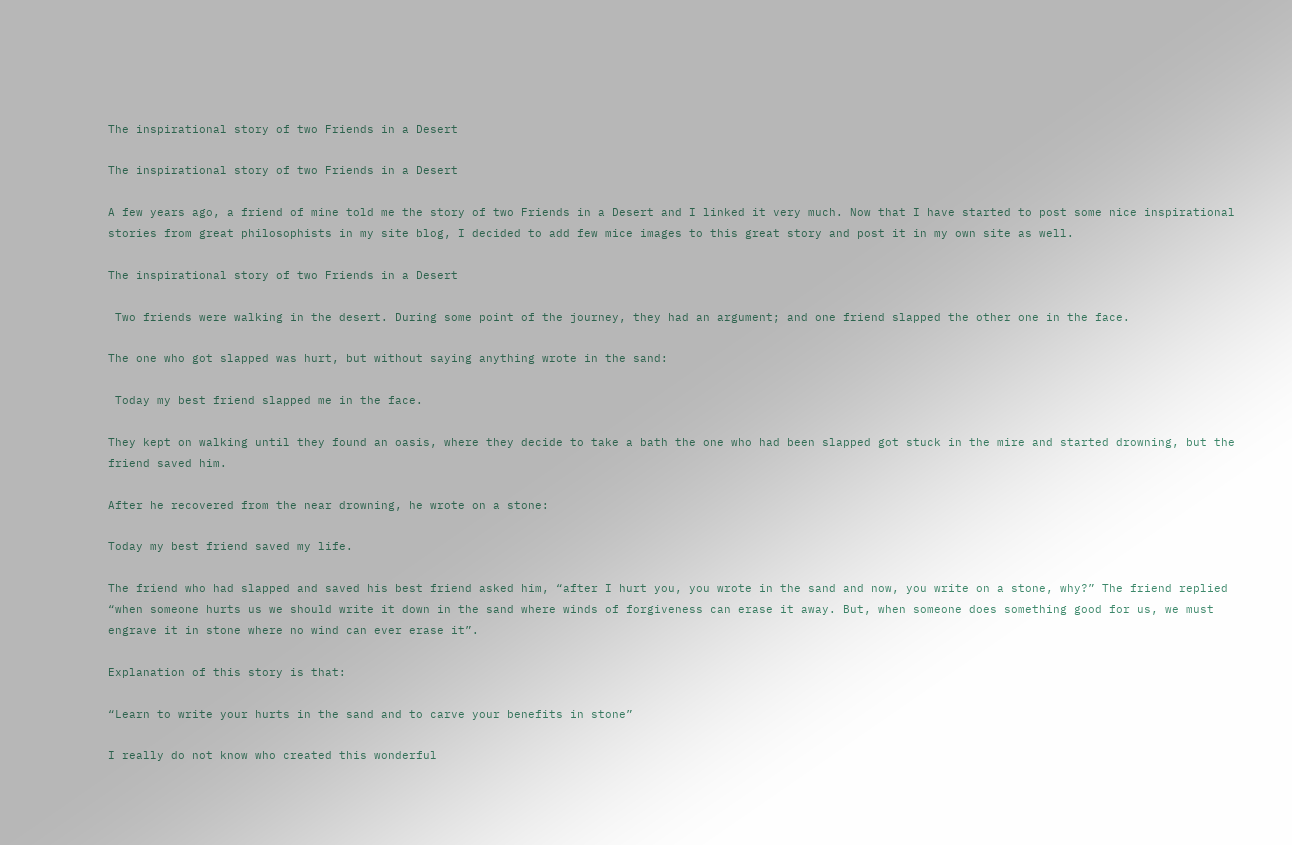The inspirational story of two Friends in a Desert

The inspirational story of two Friends in a Desert

A few years ago, a friend of mine told me the story of two Friends in a Desert and I linked it very much. Now that I have started to post some nice inspirational stories from great philosophists in my site blog, I decided to add few mice images to this great story and post it in my own site as well.

The inspirational story of two Friends in a Desert

 Two friends were walking in the desert. During some point of the journey, they had an argument; and one friend slapped the other one in the face.

The one who got slapped was hurt, but without saying anything wrote in the sand:

 Today my best friend slapped me in the face.

They kept on walking until they found an oasis, where they decide to take a bath the one who had been slapped got stuck in the mire and started drowning, but the friend saved him.

After he recovered from the near drowning, he wrote on a stone:

Today my best friend saved my life.

The friend who had slapped and saved his best friend asked him, “after I hurt you, you wrote in the sand and now, you write on a stone, why?” The friend replied “when someone hurts us we should write it down in the sand where winds of forgiveness can erase it away. But, when someone does something good for us, we must engrave it in stone where no wind can ever erase it”.

Explanation of this story is that:

“Learn to write your hurts in the sand and to carve your benefits in stone”

I really do not know who created this wonderful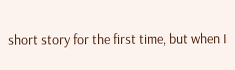short story for the first time, but when I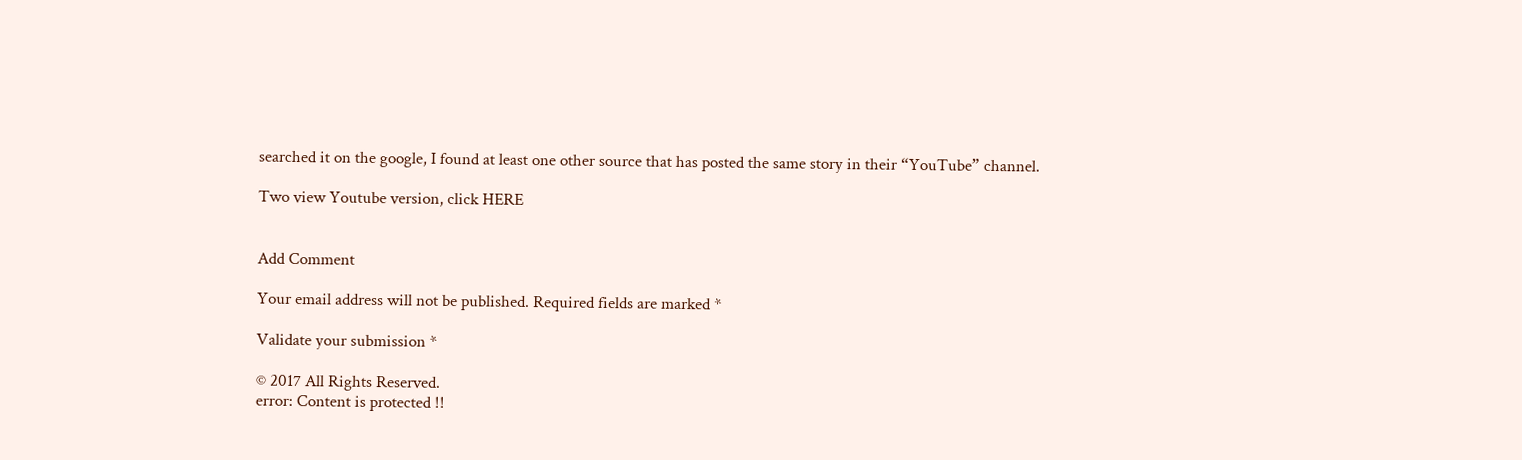searched it on the google, I found at least one other source that has posted the same story in their “YouTube” channel.

Two view Youtube version, click HERE


Add Comment

Your email address will not be published. Required fields are marked *

Validate your submission *

© 2017 All Rights Reserved.
error: Content is protected !!